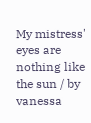My mistress' eyes are nothing like the sun / by vanessa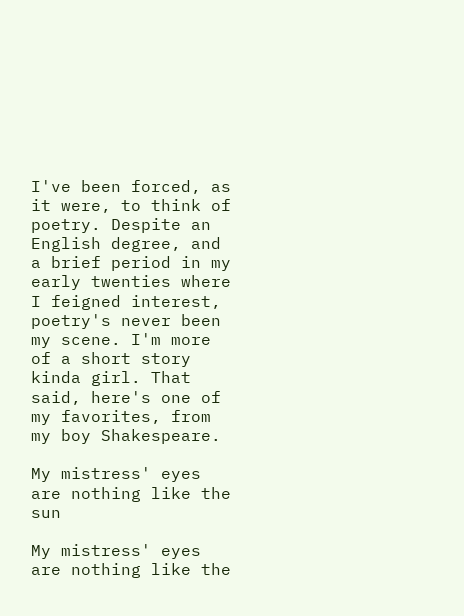I've been forced, as it were, to think of poetry. Despite an English degree, and a brief period in my early twenties where I feigned interest, poetry's never been my scene. I'm more of a short story kinda girl. That said, here's one of my favorites, from my boy Shakespeare.

My mistress' eyes are nothing like the sun

My mistress' eyes are nothing like the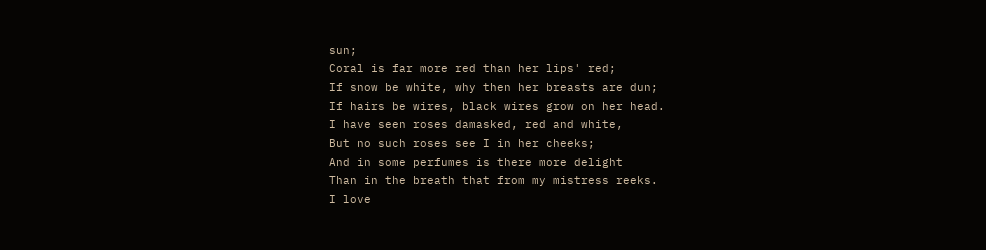sun;
Coral is far more red than her lips' red;
If snow be white, why then her breasts are dun;
If hairs be wires, black wires grow on her head.
I have seen roses damasked, red and white,
But no such roses see I in her cheeks;
And in some perfumes is there more delight
Than in the breath that from my mistress reeks.
I love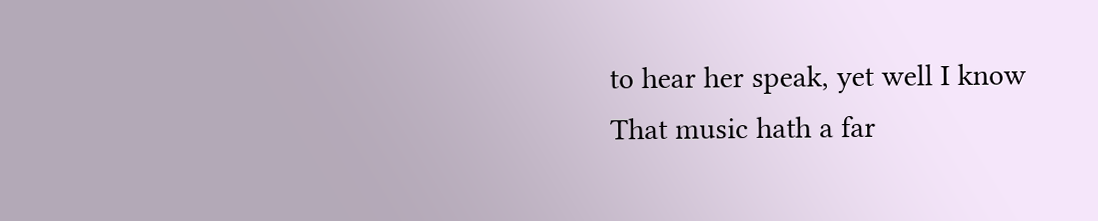to hear her speak, yet well I know
That music hath a far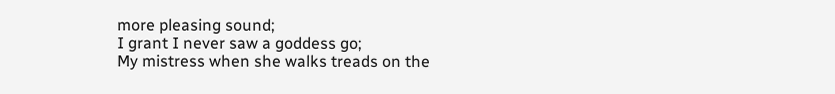more pleasing sound;
I grant I never saw a goddess go;
My mistress when she walks treads on the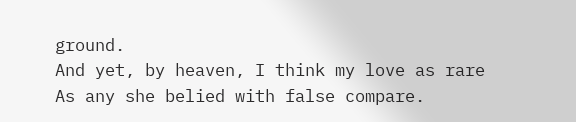ground.
And yet, by heaven, I think my love as rare
As any she belied with false compare.